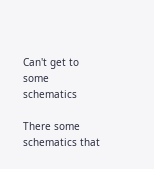Can't get to some schematics

There some schematics that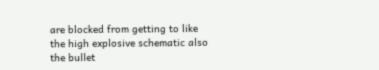are blocked from getting to like the high explosive schematic also the bullet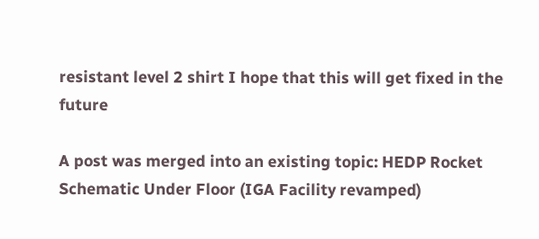resistant level 2 shirt I hope that this will get fixed in the future

A post was merged into an existing topic: HEDP Rocket Schematic Under Floor (IGA Facility revamped)